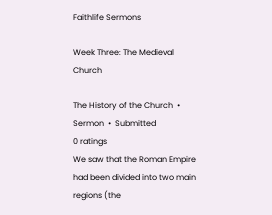Faithlife Sermons

Week Three: The Medieval Church

The History of the Church  •  Sermon  •  Submitted
0 ratings
We saw that the Roman Empire had been divided into two main regions (the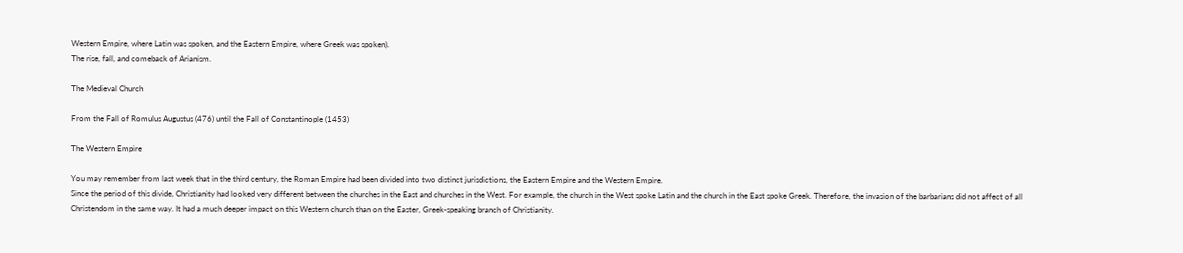Western Empire, where Latin was spoken, and the Eastern Empire, where Greek was spoken).
The rise, fall, and comeback of Arianism.

The Medieval Church

From the Fall of Romulus Augustus (476) until the Fall of Constantinople (1453)

The Western Empire

You may remember from last week that in the third century, the Roman Empire had been divided into two distinct jurisdictions, the Eastern Empire and the Western Empire.
Since the period of this divide, Christianity had looked very different between the churches in the East and churches in the West. For example, the church in the West spoke Latin and the church in the East spoke Greek. Therefore, the invasion of the barbarians did not affect of all Christendom in the same way. It had a much deeper impact on this Western church than on the Easter, Greek-speaking branch of Christianity.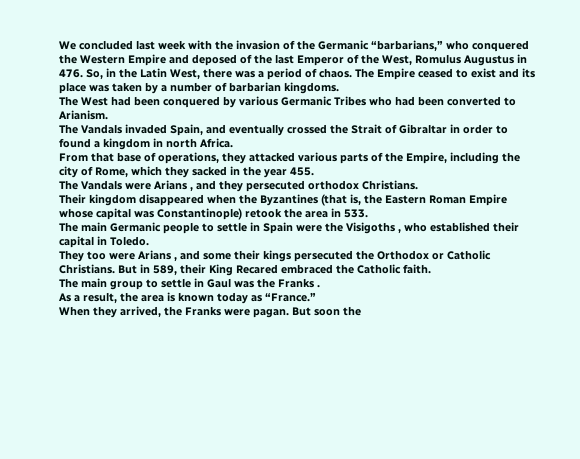We concluded last week with the invasion of the Germanic “barbarians,” who conquered the Western Empire and deposed of the last Emperor of the West, Romulus Augustus in 476. So, in the Latin West, there was a period of chaos. The Empire ceased to exist and its place was taken by a number of barbarian kingdoms.
The West had been conquered by various Germanic Tribes who had been converted to Arianism.
The Vandals invaded Spain, and eventually crossed the Strait of Gibraltar in order to found a kingdom in north Africa.
From that base of operations, they attacked various parts of the Empire, including the city of Rome, which they sacked in the year 455.
The Vandals were Arians , and they persecuted orthodox Christians.
Their kingdom disappeared when the Byzantines (that is, the Eastern Roman Empire whose capital was Constantinople) retook the area in 533.
The main Germanic people to settle in Spain were the Visigoths , who established their capital in Toledo.
They too were Arians , and some their kings persecuted the Orthodox or Catholic Christians. But in 589, their King Recared embraced the Catholic faith.
The main group to settle in Gaul was the Franks .
As a result, the area is known today as “France.”
When they arrived, the Franks were pagan. But soon the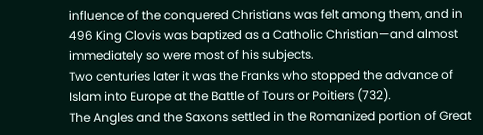influence of the conquered Christians was felt among them, and in 496 King Clovis was baptized as a Catholic Christian—and almost immediately so were most of his subjects.
Two centuries later it was the Franks who stopped the advance of Islam into Europe at the Battle of Tours or Poitiers (732).
The Angles and the Saxons settled in the Romanized portion of Great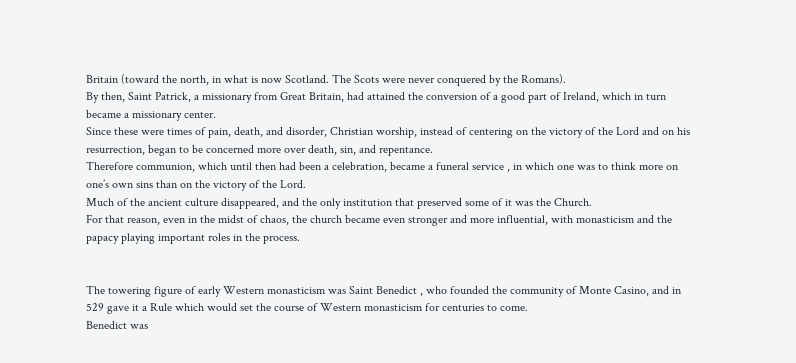Britain (toward the north, in what is now Scotland. The Scots were never conquered by the Romans).
By then, Saint Patrick, a missionary from Great Britain, had attained the conversion of a good part of Ireland, which in turn became a missionary center.
Since these were times of pain, death, and disorder, Christian worship, instead of centering on the victory of the Lord and on his resurrection, began to be concerned more over death, sin, and repentance.
Therefore communion, which until then had been a celebration, became a funeral service , in which one was to think more on one’s own sins than on the victory of the Lord.
Much of the ancient culture disappeared, and the only institution that preserved some of it was the Church.
For that reason, even in the midst of chaos, the church became even stronger and more influential, with monasticism and the papacy playing important roles in the process.


The towering figure of early Western monasticism was Saint Benedict , who founded the community of Monte Casino, and in 529 gave it a Rule which would set the course of Western monasticism for centuries to come.
Benedict was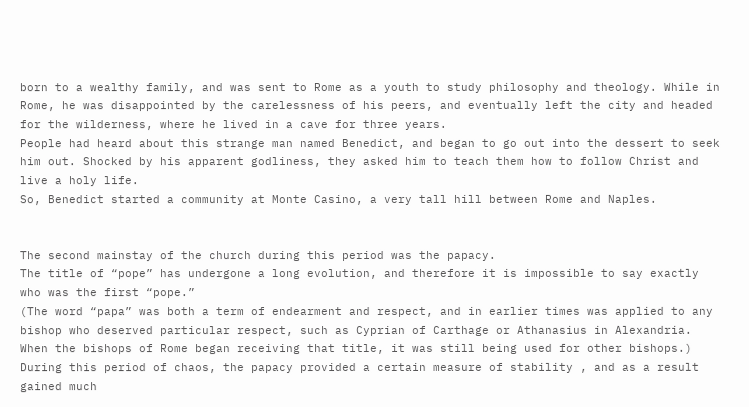born to a wealthy family, and was sent to Rome as a youth to study philosophy and theology. While in Rome, he was disappointed by the carelessness of his peers, and eventually left the city and headed for the wilderness, where he lived in a cave for three years.
People had heard about this strange man named Benedict, and began to go out into the dessert to seek him out. Shocked by his apparent godliness, they asked him to teach them how to follow Christ and live a holy life.
So, Benedict started a community at Monte Casino, a very tall hill between Rome and Naples.


The second mainstay of the church during this period was the papacy.
The title of “pope” has undergone a long evolution, and therefore it is impossible to say exactly who was the first “pope.”
(The word “papa” was both a term of endearment and respect, and in earlier times was applied to any bishop who deserved particular respect, such as Cyprian of Carthage or Athanasius in Alexandria. When the bishops of Rome began receiving that title, it was still being used for other bishops.)
During this period of chaos, the papacy provided a certain measure of stability , and as a result gained much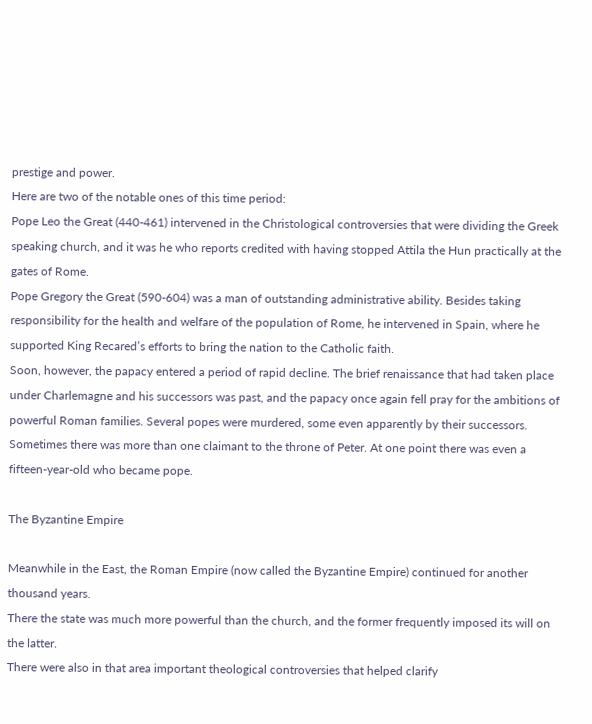prestige and power.
Here are two of the notable ones of this time period:
Pope Leo the Great (440-461) intervened in the Christological controversies that were dividing the Greek speaking church, and it was he who reports credited with having stopped Attila the Hun practically at the gates of Rome.
Pope Gregory the Great (590-604) was a man of outstanding administrative ability. Besides taking responsibility for the health and welfare of the population of Rome, he intervened in Spain, where he supported King Recared’s efforts to bring the nation to the Catholic faith.
Soon, however, the papacy entered a period of rapid decline. The brief renaissance that had taken place under Charlemagne and his successors was past, and the papacy once again fell pray for the ambitions of powerful Roman families. Several popes were murdered, some even apparently by their successors. Sometimes there was more than one claimant to the throne of Peter. At one point there was even a fifteen-year-old who became pope.

The Byzantine Empire

Meanwhile in the East, the Roman Empire (now called the Byzantine Empire) continued for another thousand years.
There the state was much more powerful than the church, and the former frequently imposed its will on the latter.
There were also in that area important theological controversies that helped clarify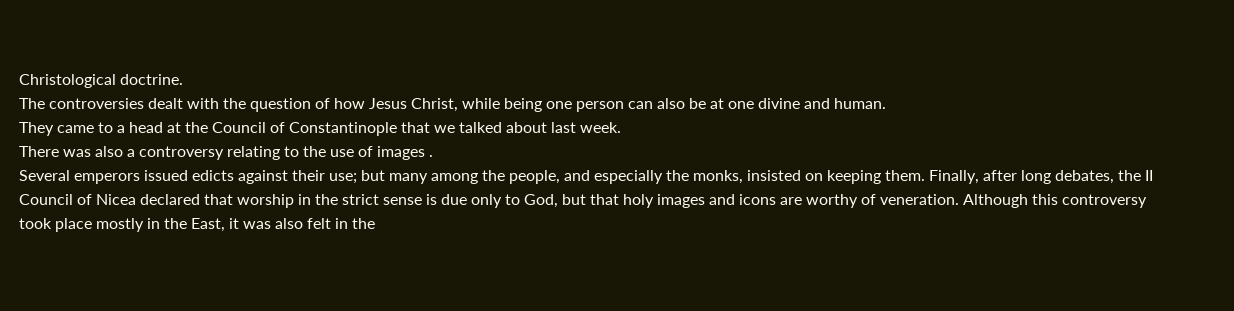Christological doctrine.
The controversies dealt with the question of how Jesus Christ, while being one person can also be at one divine and human.
They came to a head at the Council of Constantinople that we talked about last week.
There was also a controversy relating to the use of images .
Several emperors issued edicts against their use; but many among the people, and especially the monks, insisted on keeping them. Finally, after long debates, the II Council of Nicea declared that worship in the strict sense is due only to God, but that holy images and icons are worthy of veneration. Although this controversy took place mostly in the East, it was also felt in the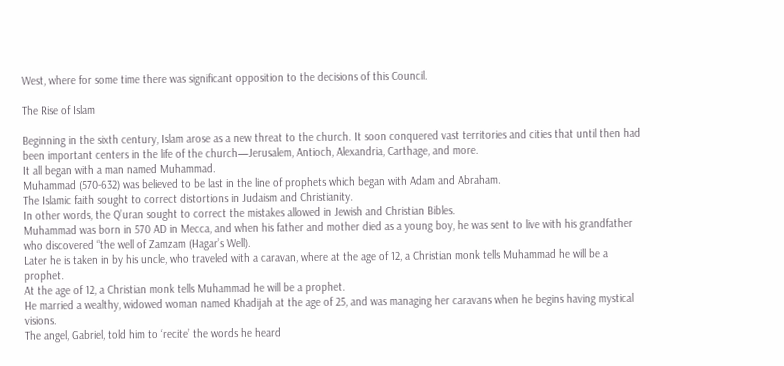West, where for some time there was significant opposition to the decisions of this Council.

The Rise of Islam

Beginning in the sixth century, Islam arose as a new threat to the church. It soon conquered vast territories and cities that until then had been important centers in the life of the church—Jerusalem, Antioch, Alexandria, Carthage, and more.
It all began with a man named Muhammad.
Muhammad (570-632) was believed to be last in the line of prophets which began with Adam and Abraham.
The Islamic faith sought to correct distortions in Judaism and Christianity.
In other words, the Q’uran sought to correct the mistakes allowed in Jewish and Christian Bibles.
Muhammad was born in 570 AD in Mecca, and when his father and mother died as a young boy, he was sent to live with his grandfather who discovered “the well of Zamzam (Hagar’s Well).
Later he is taken in by his uncle, who traveled with a caravan, where at the age of 12, a Christian monk tells Muhammad he will be a prophet.
At the age of 12, a Christian monk tells Muhammad he will be a prophet.
He married a wealthy, widowed woman named Khadijah at the age of 25, and was managing her caravans when he begins having mystical visions.
The angel, Gabriel, told him to ‘recite’ the words he heard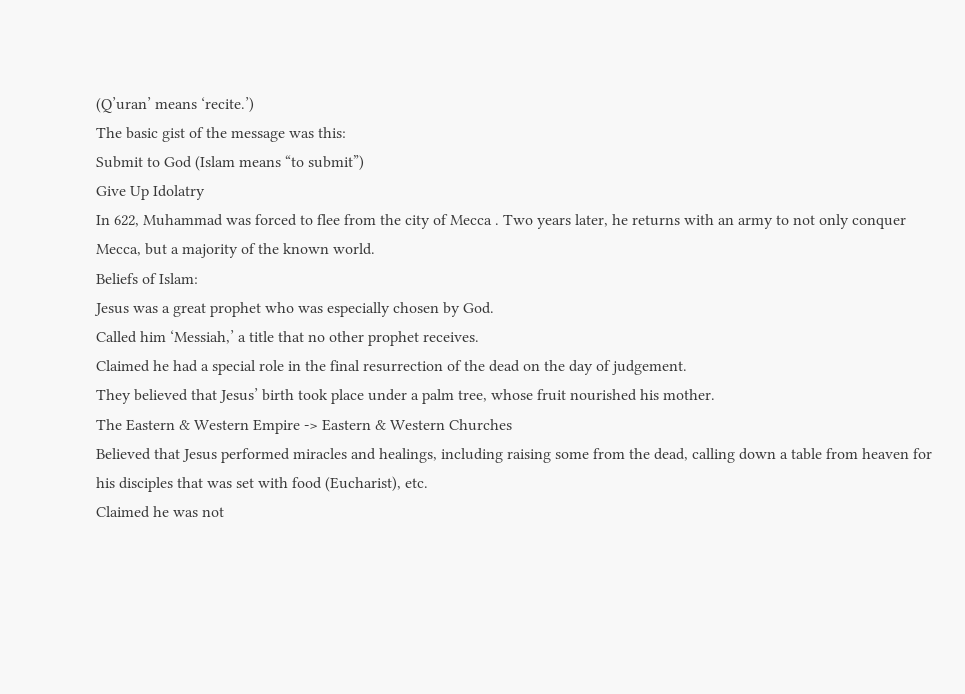(Q’uran’ means ‘recite.’)
The basic gist of the message was this:
Submit to God (Islam means “to submit”)
Give Up Idolatry
In 622, Muhammad was forced to flee from the city of Mecca . Two years later, he returns with an army to not only conquer Mecca, but a majority of the known world.
Beliefs of Islam:
Jesus was a great prophet who was especially chosen by God.
Called him ‘Messiah,’ a title that no other prophet receives.
Claimed he had a special role in the final resurrection of the dead on the day of judgement.
They believed that Jesus’ birth took place under a palm tree, whose fruit nourished his mother.
The Eastern & Western Empire -> Eastern & Western Churches
Believed that Jesus performed miracles and healings, including raising some from the dead, calling down a table from heaven for his disciples that was set with food (Eucharist), etc.
Claimed he was not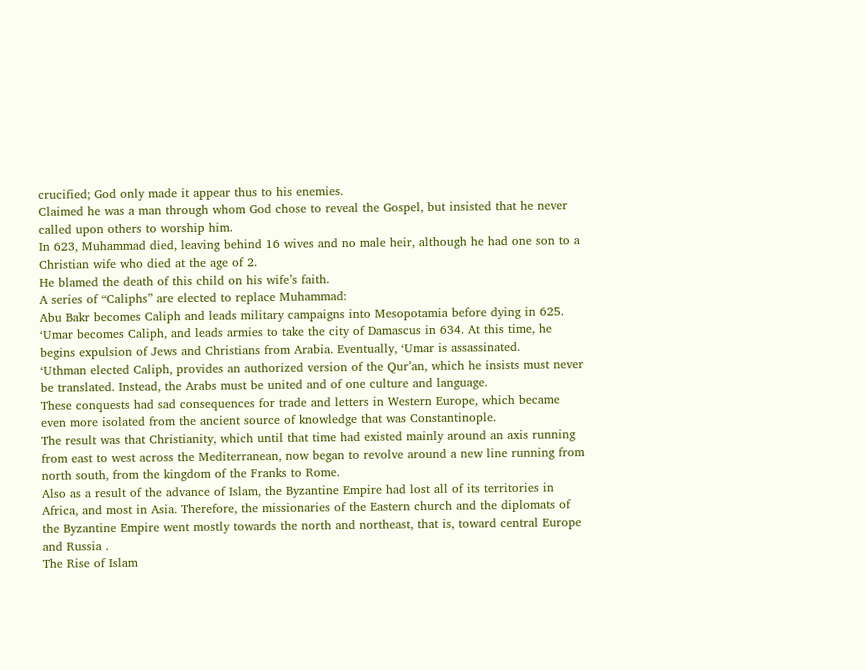crucified; God only made it appear thus to his enemies.
Claimed he was a man through whom God chose to reveal the Gospel, but insisted that he never called upon others to worship him.
In 623, Muhammad died, leaving behind 16 wives and no male heir, although he had one son to a Christian wife who died at the age of 2.
He blamed the death of this child on his wife’s faith.
A series of “Caliphs” are elected to replace Muhammad:
Abu Bakr becomes Caliph and leads military campaigns into Mesopotamia before dying in 625.
‘Umar becomes Caliph, and leads armies to take the city of Damascus in 634. At this time, he begins expulsion of Jews and Christians from Arabia. Eventually, ‘Umar is assassinated.
‘Uthman elected Caliph, provides an authorized version of the Qur’an, which he insists must never be translated. Instead, the Arabs must be united and of one culture and language.
These conquests had sad consequences for trade and letters in Western Europe, which became even more isolated from the ancient source of knowledge that was Constantinople.
The result was that Christianity, which until that time had existed mainly around an axis running from east to west across the Mediterranean, now began to revolve around a new line running from north south, from the kingdom of the Franks to Rome.
Also as a result of the advance of Islam, the Byzantine Empire had lost all of its territories in Africa, and most in Asia. Therefore, the missionaries of the Eastern church and the diplomats of the Byzantine Empire went mostly towards the north and northeast, that is, toward central Europe and Russia .
The Rise of Islam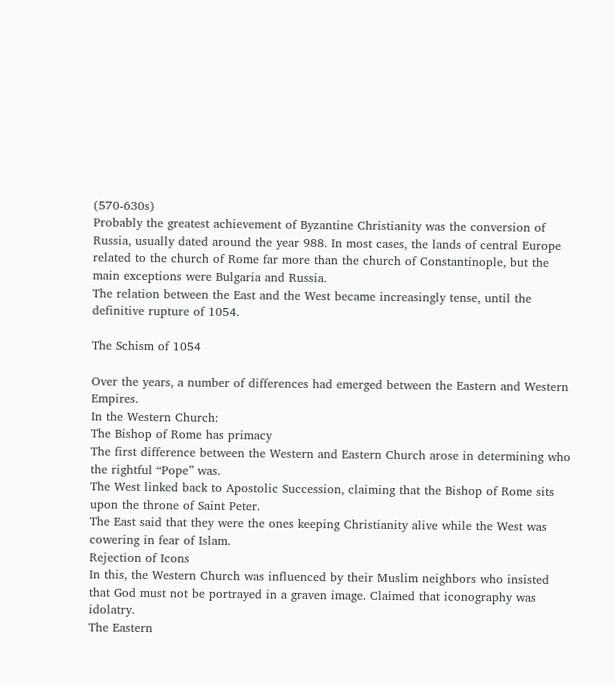(570-630s)
Probably the greatest achievement of Byzantine Christianity was the conversion of Russia, usually dated around the year 988. In most cases, the lands of central Europe related to the church of Rome far more than the church of Constantinople, but the main exceptions were Bulgaria and Russia.
The relation between the East and the West became increasingly tense, until the definitive rupture of 1054.

The Schism of 1054

Over the years, a number of differences had emerged between the Eastern and Western Empires.
In the Western Church:
The Bishop of Rome has primacy
The first difference between the Western and Eastern Church arose in determining who the rightful “Pope” was.
The West linked back to Apostolic Succession, claiming that the Bishop of Rome sits upon the throne of Saint Peter.
The East said that they were the ones keeping Christianity alive while the West was cowering in fear of Islam.
Rejection of Icons
In this, the Western Church was influenced by their Muslim neighbors who insisted that God must not be portrayed in a graven image. Claimed that iconography was idolatry.
The Eastern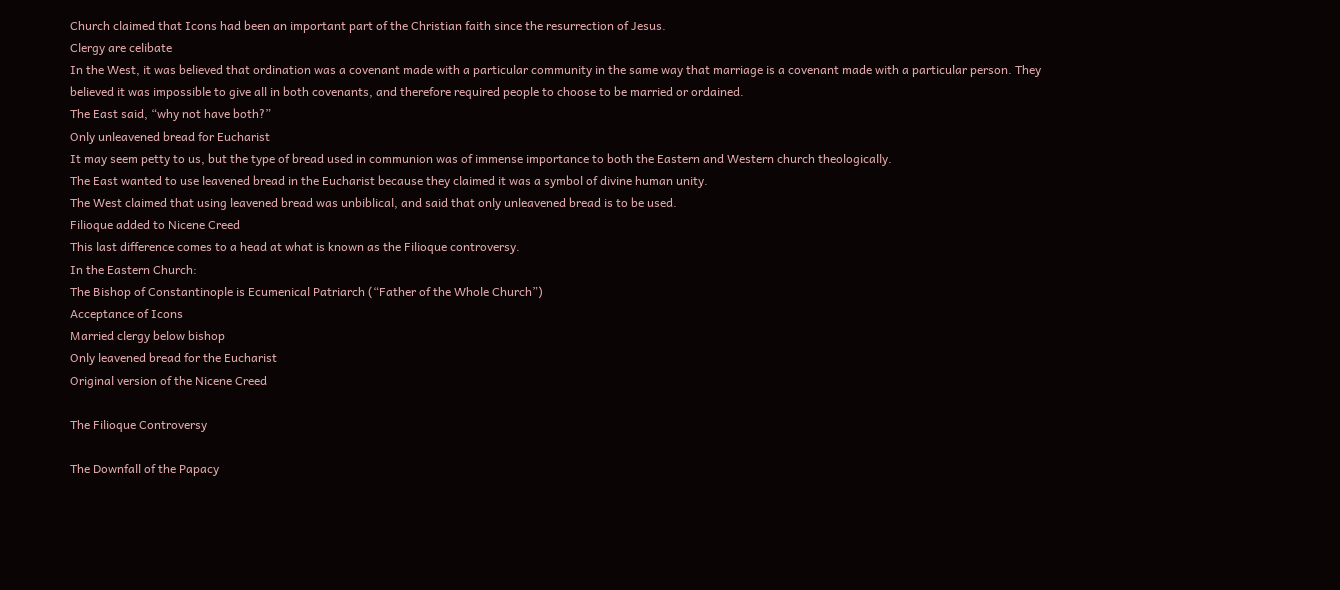Church claimed that Icons had been an important part of the Christian faith since the resurrection of Jesus.
Clergy are celibate
In the West, it was believed that ordination was a covenant made with a particular community in the same way that marriage is a covenant made with a particular person. They believed it was impossible to give all in both covenants, and therefore required people to choose to be married or ordained.
The East said, “why not have both?”
Only unleavened bread for Eucharist
It may seem petty to us, but the type of bread used in communion was of immense importance to both the Eastern and Western church theologically.
The East wanted to use leavened bread in the Eucharist because they claimed it was a symbol of divine human unity.
The West claimed that using leavened bread was unbiblical, and said that only unleavened bread is to be used.
Filioque added to Nicene Creed
This last difference comes to a head at what is known as the Filioque controversy.
In the Eastern Church:
The Bishop of Constantinople is Ecumenical Patriarch (“Father of the Whole Church”)
Acceptance of Icons
Married clergy below bishop
Only leavened bread for the Eucharist
Original version of the Nicene Creed

The Filioque Controversy

The Downfall of the Papacy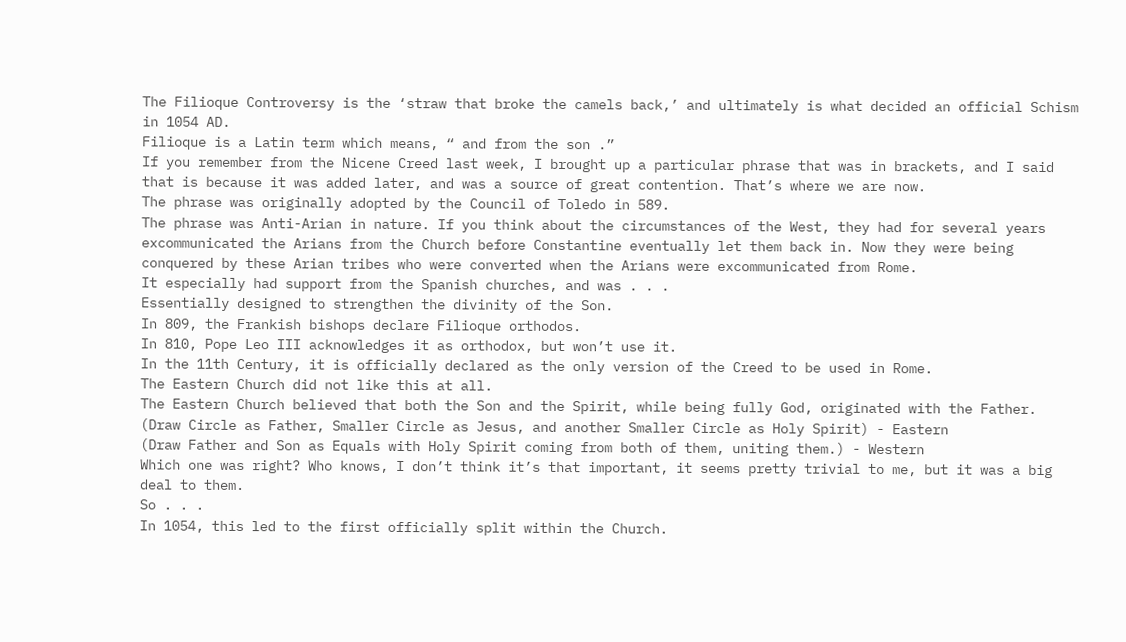The Filioque Controversy is the ‘straw that broke the camels back,’ and ultimately is what decided an official Schism in 1054 AD.
Filioque is a Latin term which means, “ and from the son .”
If you remember from the Nicene Creed last week, I brought up a particular phrase that was in brackets, and I said that is because it was added later, and was a source of great contention. That’s where we are now.
The phrase was originally adopted by the Council of Toledo in 589.
The phrase was Anti-Arian in nature. If you think about the circumstances of the West, they had for several years excommunicated the Arians from the Church before Constantine eventually let them back in. Now they were being conquered by these Arian tribes who were converted when the Arians were excommunicated from Rome.
It especially had support from the Spanish churches, and was . . .
Essentially designed to strengthen the divinity of the Son.
In 809, the Frankish bishops declare Filioque orthodos.
In 810, Pope Leo III acknowledges it as orthodox, but won’t use it.
In the 11th Century, it is officially declared as the only version of the Creed to be used in Rome.
The Eastern Church did not like this at all.
The Eastern Church believed that both the Son and the Spirit, while being fully God, originated with the Father.
(Draw Circle as Father, Smaller Circle as Jesus, and another Smaller Circle as Holy Spirit) - Eastern
(Draw Father and Son as Equals with Holy Spirit coming from both of them, uniting them.) - Western
Which one was right? Who knows, I don’t think it’s that important, it seems pretty trivial to me, but it was a big deal to them.
So . . .
In 1054, this led to the first officially split within the Church.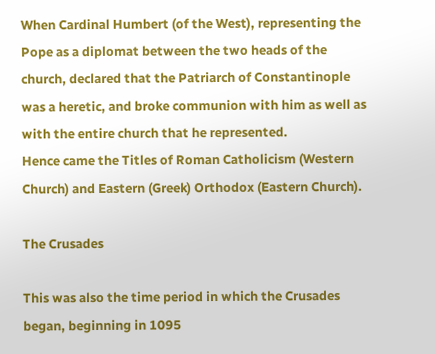When Cardinal Humbert (of the West), representing the Pope as a diplomat between the two heads of the church, declared that the Patriarch of Constantinople was a heretic, and broke communion with him as well as with the entire church that he represented.
Hence came the Titles of Roman Catholicism (Western Church) and Eastern (Greek) Orthodox (Eastern Church).

The Crusades

This was also the time period in which the Crusades began, beginning in 1095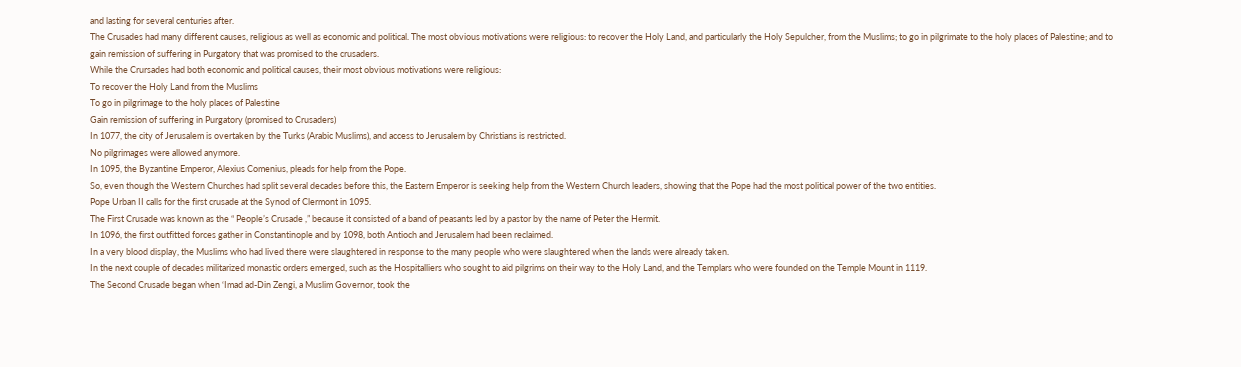and lasting for several centuries after.
The Crusades had many different causes, religious as well as economic and political. The most obvious motivations were religious: to recover the Holy Land, and particularly the Holy Sepulcher, from the Muslims; to go in pilgrimate to the holy places of Palestine; and to gain remission of suffering in Purgatory that was promised to the crusaders.
While the Crursades had both economic and political causes, their most obvious motivations were religious:
To recover the Holy Land from the Muslims
To go in pilgrimage to the holy places of Palestine
Gain remission of suffering in Purgatory (promised to Crusaders)
In 1077, the city of Jerusalem is overtaken by the Turks (Arabic Muslims), and access to Jerusalem by Christians is restricted.
No pilgrimages were allowed anymore.
In 1095, the Byzantine Emperor, Alexius Comenius, pleads for help from the Pope.
So, even though the Western Churches had split several decades before this, the Eastern Emperor is seeking help from the Western Church leaders, showing that the Pope had the most political power of the two entities.
Pope Urban II calls for the first crusade at the Synod of Clermont in 1095.
The First Crusade was known as the “ People’s Crusade ,” because it consisted of a band of peasants led by a pastor by the name of Peter the Hermit.
In 1096, the first outfitted forces gather in Constantinople and by 1098, both Antioch and Jerusalem had been reclaimed.
In a very blood display, the Muslims who had lived there were slaughtered in response to the many people who were slaughtered when the lands were already taken.
In the next couple of decades militarized monastic orders emerged, such as the Hospitalliers who sought to aid pilgrims on their way to the Holy Land, and the Templars who were founded on the Temple Mount in 1119.
The Second Crusade began when ‘Imad ad-Din Zengi, a Muslim Governor, took the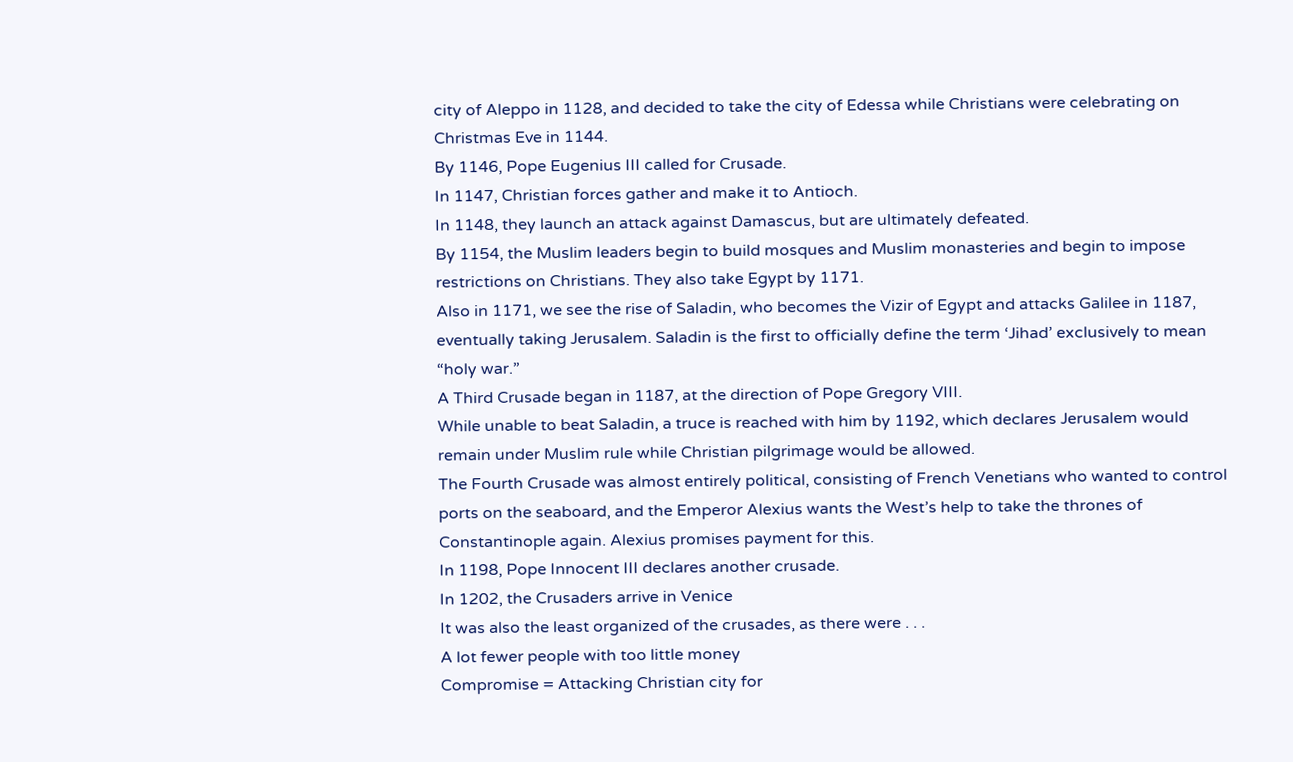city of Aleppo in 1128, and decided to take the city of Edessa while Christians were celebrating on Christmas Eve in 1144.
By 1146, Pope Eugenius III called for Crusade.
In 1147, Christian forces gather and make it to Antioch.
In 1148, they launch an attack against Damascus, but are ultimately defeated.
By 1154, the Muslim leaders begin to build mosques and Muslim monasteries and begin to impose restrictions on Christians. They also take Egypt by 1171.
Also in 1171, we see the rise of Saladin, who becomes the Vizir of Egypt and attacks Galilee in 1187, eventually taking Jerusalem. Saladin is the first to officially define the term ‘Jihad’ exclusively to mean “holy war.”
A Third Crusade began in 1187, at the direction of Pope Gregory VIII.
While unable to beat Saladin, a truce is reached with him by 1192, which declares Jerusalem would remain under Muslim rule while Christian pilgrimage would be allowed.
The Fourth Crusade was almost entirely political, consisting of French Venetians who wanted to control ports on the seaboard, and the Emperor Alexius wants the West’s help to take the thrones of Constantinople again. Alexius promises payment for this.
In 1198, Pope Innocent III declares another crusade.
In 1202, the Crusaders arrive in Venice
It was also the least organized of the crusades, as there were . . .
A lot fewer people with too little money
Compromise = Attacking Christian city for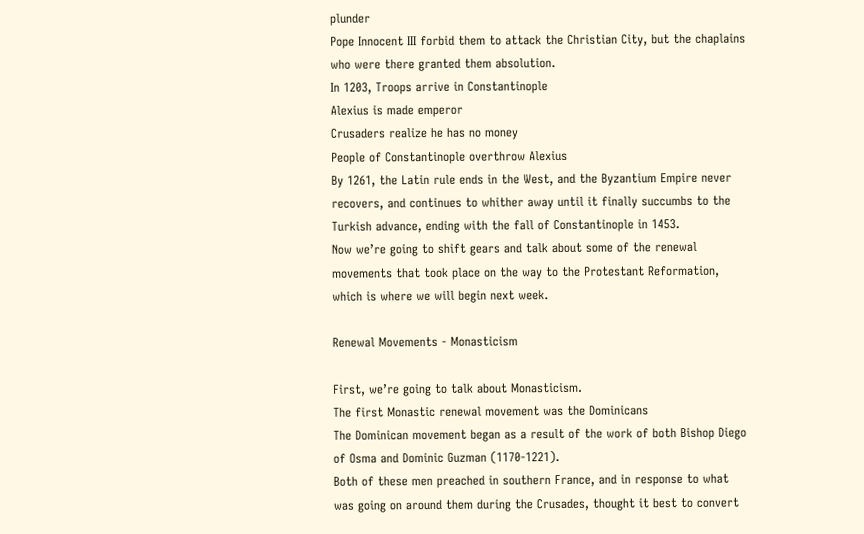plunder
Pope Innocent III forbid them to attack the Christian City, but the chaplains who were there granted them absolution.
In 1203, Troops arrive in Constantinople
Alexius is made emperor
Crusaders realize he has no money
People of Constantinople overthrow Alexius
By 1261, the Latin rule ends in the West, and the Byzantium Empire never recovers, and continues to whither away until it finally succumbs to the Turkish advance, ending with the fall of Constantinople in 1453.
Now we’re going to shift gears and talk about some of the renewal movements that took place on the way to the Protestant Reformation, which is where we will begin next week.

Renewal Movements - Monasticism

First, we’re going to talk about Monasticism.
The first Monastic renewal movement was the Dominicans
The Dominican movement began as a result of the work of both Bishop Diego of Osma and Dominic Guzman (1170-1221).
Both of these men preached in southern France, and in response to what was going on around them during the Crusades, thought it best to convert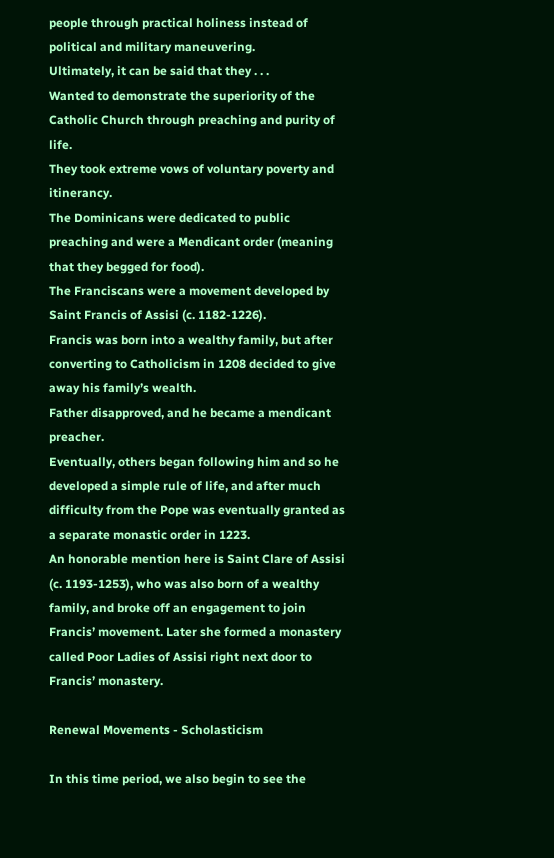people through practical holiness instead of political and military maneuvering.
Ultimately, it can be said that they . . .
Wanted to demonstrate the superiority of the Catholic Church through preaching and purity of life.
They took extreme vows of voluntary poverty and itinerancy.
The Dominicans were dedicated to public preaching and were a Mendicant order (meaning that they begged for food).
The Franciscans were a movement developed by Saint Francis of Assisi (c. 1182-1226).
Francis was born into a wealthy family, but after converting to Catholicism in 1208 decided to give away his family’s wealth.
Father disapproved, and he became a mendicant preacher.
Eventually, others began following him and so he developed a simple rule of life, and after much difficulty from the Pope was eventually granted as a separate monastic order in 1223.
An honorable mention here is Saint Clare of Assisi (c. 1193-1253), who was also born of a wealthy family, and broke off an engagement to join Francis’ movement. Later she formed a monastery called Poor Ladies of Assisi right next door to Francis’ monastery.

Renewal Movements - Scholasticism

In this time period, we also begin to see the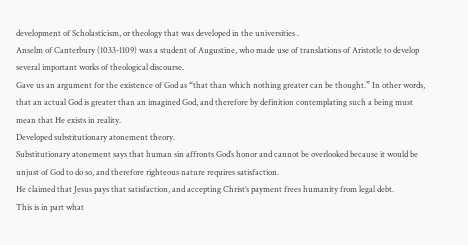development of Scholasticism, or theology that was developed in the universities .
Anselm of Canterbury (1033-1109) was a student of Augustine, who made use of translations of Aristotle to develop several important works of theological discourse.
Gave us an argument for the existence of God as “that than which nothing greater can be thought.” In other words, that an actual God is greater than an imagined God, and therefore by definition contemplating such a being must mean that He exists in reality.
Developed substitutionary atonement theory.
Substitutionary atonement says that human sin affronts God’s honor and cannot be overlooked because it would be unjust of God to do so, and therefore righteous nature requires satisfaction.
He claimed that Jesus pays that satisfaction, and accepting Christ’s payment frees humanity from legal debt.
This is in part what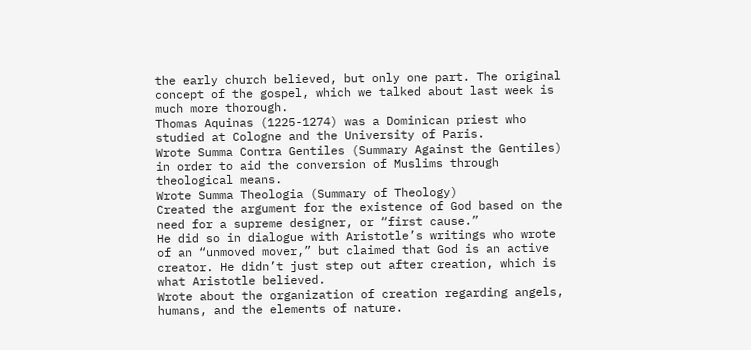the early church believed, but only one part. The original concept of the gospel, which we talked about last week is much more thorough.
Thomas Aquinas (1225-1274) was a Dominican priest who studied at Cologne and the University of Paris.
Wrote Summa Contra Gentiles (Summary Against the Gentiles) in order to aid the conversion of Muslims through theological means.
Wrote Summa Theologia (Summary of Theology)
Created the argument for the existence of God based on the need for a supreme designer, or “first cause.”
He did so in dialogue with Aristotle’s writings who wrote of an “unmoved mover,” but claimed that God is an active creator. He didn’t just step out after creation, which is what Aristotle believed.
Wrote about the organization of creation regarding angels, humans, and the elements of nature.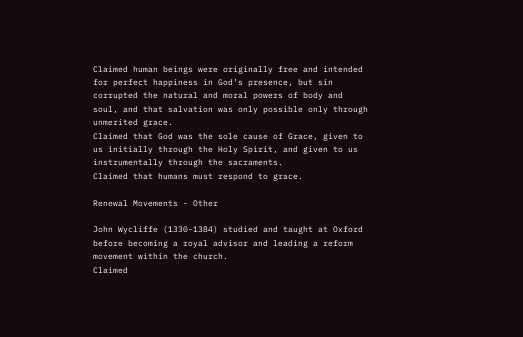Claimed human beings were originally free and intended for perfect happiness in God’s presence, but sin corrupted the natural and moral powers of body and soul, and that salvation was only possible only through unmerited grace.
Claimed that God was the sole cause of Grace, given to us initially through the Holy Spirit, and given to us instrumentally through the sacraments.
Claimed that humans must respond to grace.

Renewal Movements - Other

John Wycliffe (1330-1384) studied and taught at Oxford before becoming a royal advisor and leading a reform movement within the church.
Claimed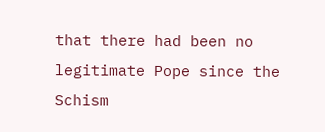that there had been no legitimate Pope since the Schism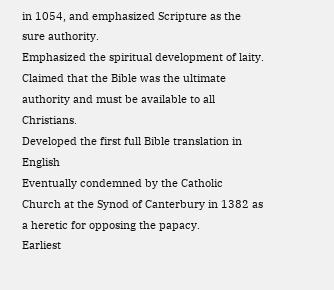in 1054, and emphasized Scripture as the sure authority.
Emphasized the spiritual development of laity.
Claimed that the Bible was the ultimate authority and must be available to all Christians.
Developed the first full Bible translation in English
Eventually condemned by the Catholic Church at the Synod of Canterbury in 1382 as a heretic for opposing the papacy.
Earliest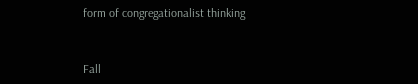form of congregationalist thinking


Fall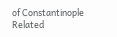of Constantinople
Related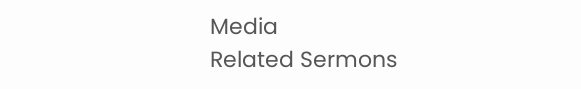Media
Related Sermons